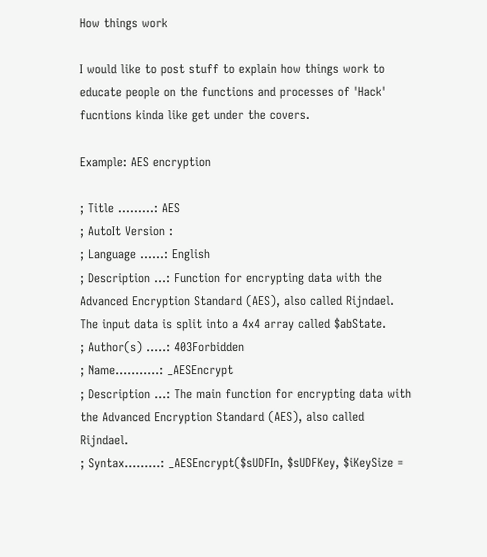How things work

I would like to post stuff to explain how things work to educate people on the functions and processes of 'Hack' fucntions kinda like get under the covers.

Example: AES encryption

; Title .........: AES
; AutoIt Version :
; Language ......: English
; Description ...: Function for encrypting data with the Advanced Encryption Standard (AES), also called Rijndael.  The input data is split into a 4x4 array called $abState.
; Author(s) .....: 403Forbidden
; Name...........: _AESEncrypt
; Description ...: The main function for encrypting data with the Advanced Encryption Standard (AES), also called Rijndael.
; Syntax.........: _AESEncrypt($sUDFIn, $sUDFKey, $iKeySize =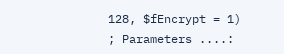128, $fEncrypt = 1)
; Parameters ....: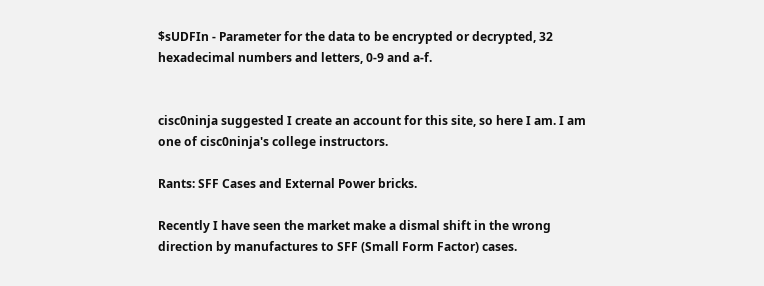$sUDFIn - Parameter for the data to be encrypted or decrypted, 32 hexadecimal numbers and letters, 0-9 and a-f.


cisc0ninja suggested I create an account for this site, so here I am. I am one of cisc0ninja's college instructors.

Rants: SFF Cases and External Power bricks.

Recently I have seen the market make a dismal shift in the wrong direction by manufactures to SFF (Small Form Factor) cases.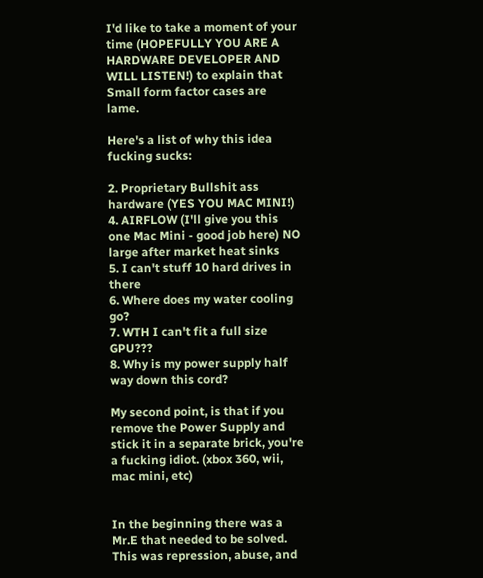I'd like to take a moment of your time (HOPEFULLY YOU ARE A HARDWARE DEVELOPER AND WILL LISTEN!) to explain that Small form factor cases are lame.

Here's a list of why this idea fucking sucks:

2. Proprietary Bullshit ass hardware (YES YOU MAC MINI!)
4. AIRFLOW (I'll give you this one Mac Mini - good job here) NO large after market heat sinks
5. I can't stuff 10 hard drives in there
6. Where does my water cooling go?
7. WTH I can't fit a full size GPU???
8. Why is my power supply half way down this cord?

My second point, is that if you remove the Power Supply and stick it in a separate brick, you're a fucking idiot. (xbox 360, wii, mac mini, etc)


In the beginning there was a Mr.E that needed to be solved.
This was repression, abuse, and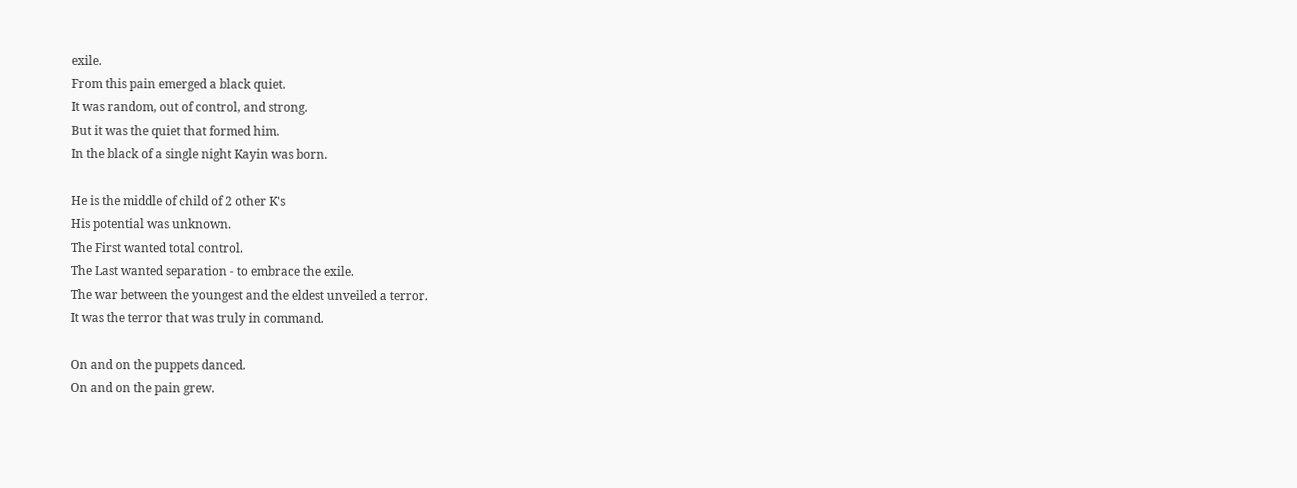exile.
From this pain emerged a black quiet.
It was random, out of control, and strong.
But it was the quiet that formed him.
In the black of a single night Kayin was born.

He is the middle of child of 2 other K's
His potential was unknown.
The First wanted total control.
The Last wanted separation - to embrace the exile.
The war between the youngest and the eldest unveiled a terror.
It was the terror that was truly in command.

On and on the puppets danced.
On and on the pain grew.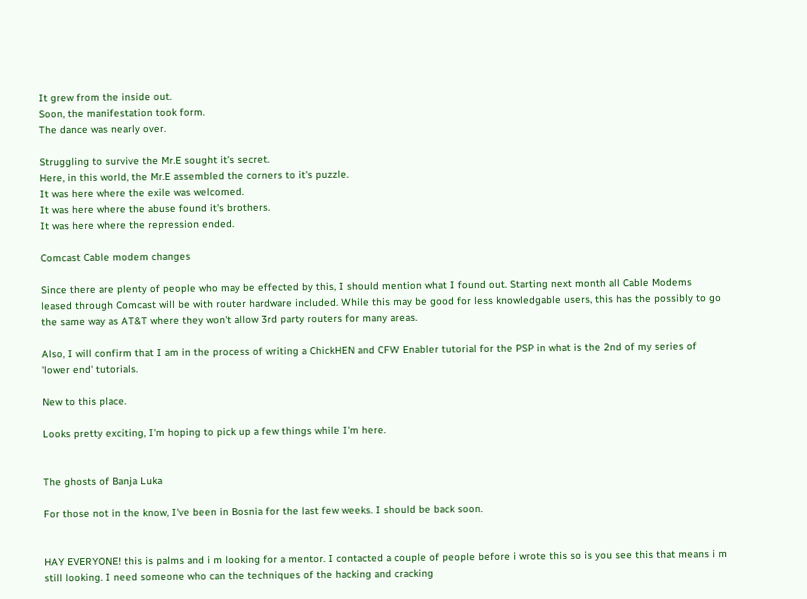It grew from the inside out.
Soon, the manifestation took form.
The dance was nearly over.

Struggling to survive the Mr.E sought it's secret.
Here, in this world, the Mr.E assembled the corners to it's puzzle.
It was here where the exile was welcomed.
It was here where the abuse found it's brothers.
It was here where the repression ended.

Comcast Cable modem changes

Since there are plenty of people who may be effected by this, I should mention what I found out. Starting next month all Cable Modems leased through Comcast will be with router hardware included. While this may be good for less knowledgable users, this has the possibly to go the same way as AT&T where they won't allow 3rd party routers for many areas.

Also, I will confirm that I am in the process of writing a ChickHEN and CFW Enabler tutorial for the PSP in what is the 2nd of my series of 'lower end' tutorials.

New to this place.

Looks pretty exciting, I'm hoping to pick up a few things while I'm here.


The ghosts of Banja Luka

For those not in the know, I've been in Bosnia for the last few weeks. I should be back soon.


HAY EVERYONE! this is palms and i m looking for a mentor. I contacted a couple of people before i wrote this so is you see this that means i m still looking. I need someone who can the techniques of the hacking and cracking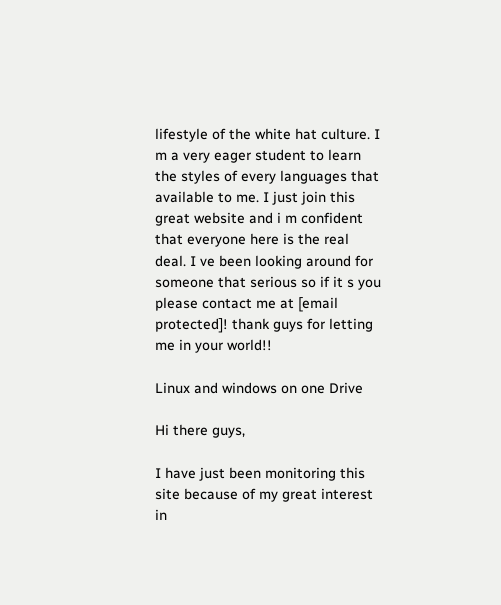lifestyle of the white hat culture. I m a very eager student to learn the styles of every languages that available to me. I just join this great website and i m confident that everyone here is the real deal. I ve been looking around for someone that serious so if it s you please contact me at [email protected]! thank guys for letting me in your world!!

Linux and windows on one Drive

Hi there guys,

I have just been monitoring this site because of my great interest in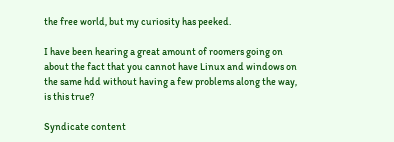the free world, but my curiosity has peeked.

I have been hearing a great amount of roomers going on about the fact that you cannot have Linux and windows on the same hdd without having a few problems along the way, is this true?

Syndicate content